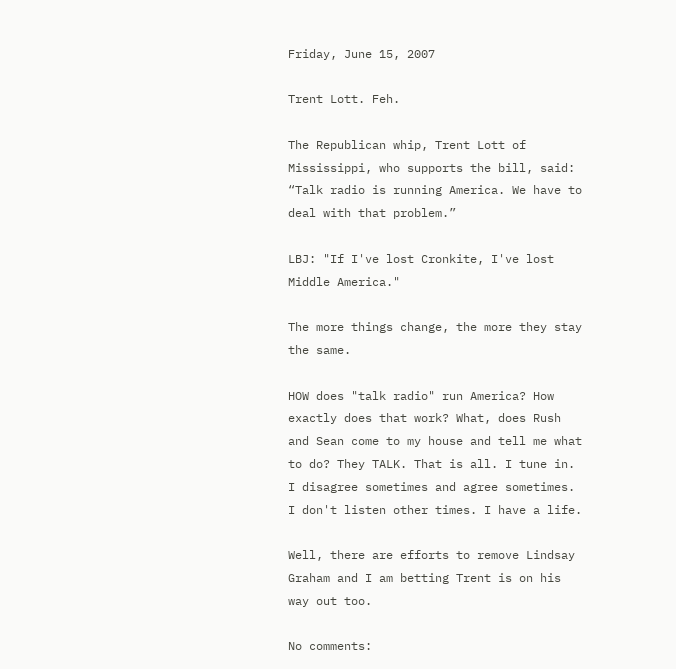Friday, June 15, 2007

Trent Lott. Feh.

The Republican whip, Trent Lott of Mississippi, who supports the bill, said: “Talk radio is running America. We have to deal with that problem.”

LBJ: "If I've lost Cronkite, I've lost Middle America."

The more things change, the more they stay the same.

HOW does "talk radio" run America? How exactly does that work? What, does Rush and Sean come to my house and tell me what to do? They TALK. That is all. I tune in. I disagree sometimes and agree sometimes. I don't listen other times. I have a life.

Well, there are efforts to remove Lindsay Graham and I am betting Trent is on his way out too.

No comments: